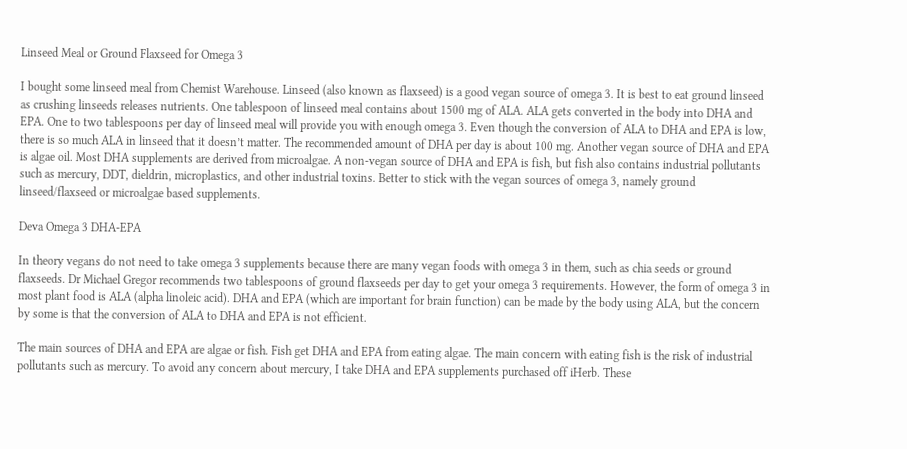Linseed Meal or Ground Flaxseed for Omega 3

I bought some linseed meal from Chemist Warehouse. Linseed (also known as flaxseed) is a good vegan source of omega 3. It is best to eat ground linseed as crushing linseeds releases nutrients. One tablespoon of linseed meal contains about 1500 mg of ALA. ALA gets converted in the body into DHA and EPA. One to two tablespoons per day of linseed meal will provide you with enough omega 3. Even though the conversion of ALA to DHA and EPA is low, there is so much ALA in linseed that it doesn’t matter. The recommended amount of DHA per day is about 100 mg. Another vegan source of DHA and EPA is algae oil. Most DHA supplements are derived from microalgae. A non-vegan source of DHA and EPA is fish, but fish also contains industrial pollutants such as mercury, DDT, dieldrin, microplastics, and other industrial toxins. Better to stick with the vegan sources of omega 3, namely ground linseed/flaxseed or microalgae based supplements.

Deva Omega 3 DHA-EPA

In theory vegans do not need to take omega 3 supplements because there are many vegan foods with omega 3 in them, such as chia seeds or ground flaxseeds. Dr Michael Gregor recommends two tablespoons of ground flaxseeds per day to get your omega 3 requirements. However, the form of omega 3 in most plant food is ALA (alpha linoleic acid). DHA and EPA (which are important for brain function) can be made by the body using ALA, but the concern by some is that the conversion of ALA to DHA and EPA is not efficient.

The main sources of DHA and EPA are algae or fish. Fish get DHA and EPA from eating algae. The main concern with eating fish is the risk of industrial pollutants such as mercury. To avoid any concern about mercury, I take DHA and EPA supplements purchased off iHerb. These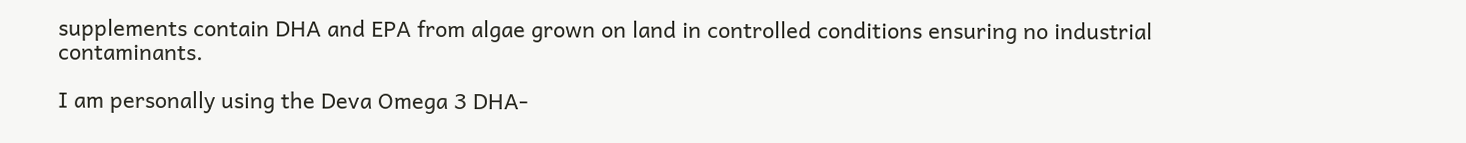supplements contain DHA and EPA from algae grown on land in controlled conditions ensuring no industrial contaminants.

I am personally using the Deva Omega 3 DHA-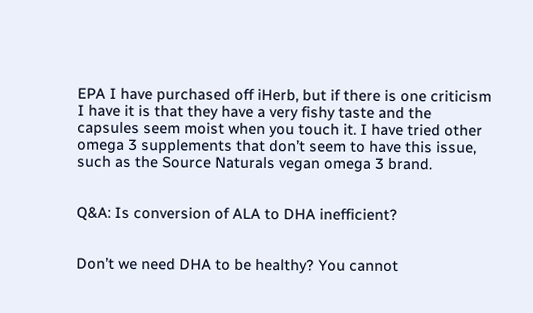EPA I have purchased off iHerb, but if there is one criticism I have it is that they have a very fishy taste and the capsules seem moist when you touch it. I have tried other omega 3 supplements that don’t seem to have this issue, such as the Source Naturals vegan omega 3 brand.


Q&A: Is conversion of ALA to DHA inefficient?


Don’t we need DHA to be healthy? You cannot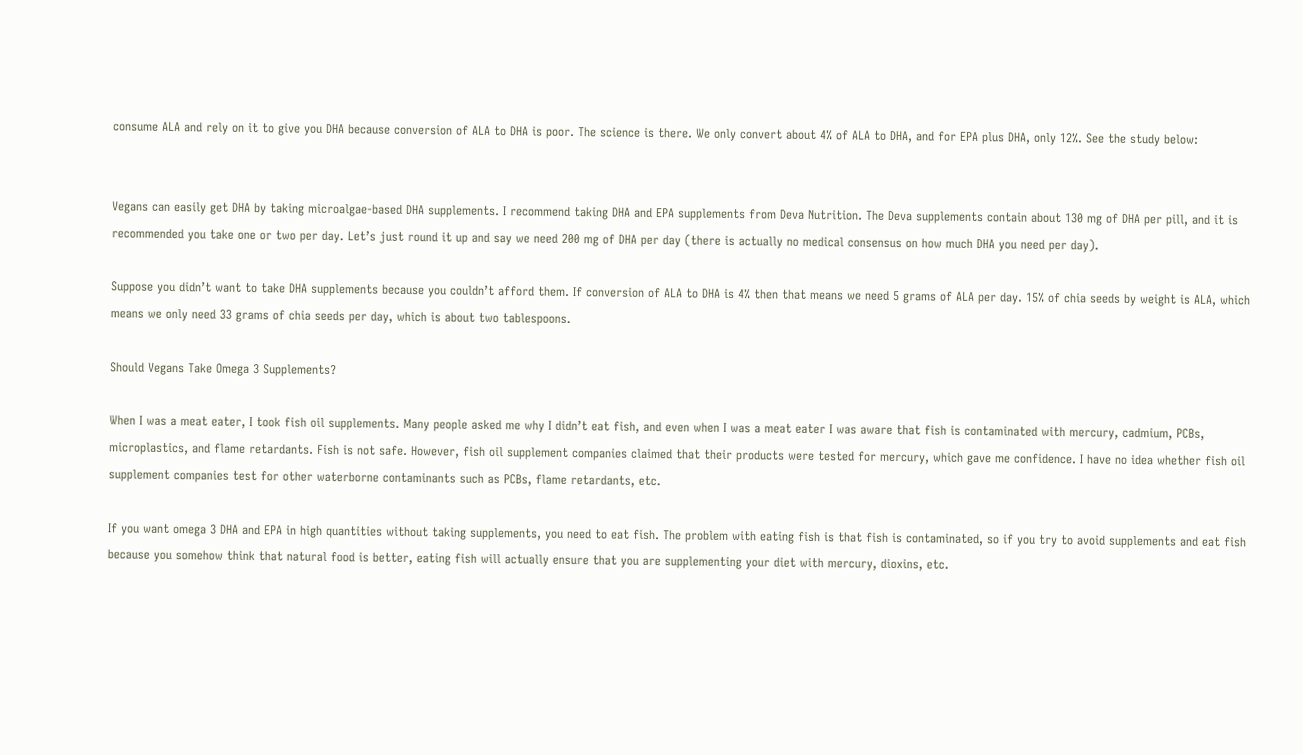consume ALA and rely on it to give you DHA because conversion of ALA to DHA is poor. The science is there. We only convert about 4% of ALA to DHA, and for EPA plus DHA, only 12%. See the study below:


Vegans can easily get DHA by taking microalgae-based DHA supplements. I recommend taking DHA and EPA supplements from Deva Nutrition. The Deva supplements contain about 130 mg of DHA per pill, and it is recommended you take one or two per day. Let’s just round it up and say we need 200 mg of DHA per day (there is actually no medical consensus on how much DHA you need per day).

Suppose you didn’t want to take DHA supplements because you couldn’t afford them. If conversion of ALA to DHA is 4% then that means we need 5 grams of ALA per day. 15% of chia seeds by weight is ALA, which means we only need 33 grams of chia seeds per day, which is about two tablespoons.

Should Vegans Take Omega 3 Supplements?

When I was a meat eater, I took fish oil supplements. Many people asked me why I didn’t eat fish, and even when I was a meat eater I was aware that fish is contaminated with mercury, cadmium, PCBs, microplastics, and flame retardants. Fish is not safe. However, fish oil supplement companies claimed that their products were tested for mercury, which gave me confidence. I have no idea whether fish oil supplement companies test for other waterborne contaminants such as PCBs, flame retardants, etc.

If you want omega 3 DHA and EPA in high quantities without taking supplements, you need to eat fish. The problem with eating fish is that fish is contaminated, so if you try to avoid supplements and eat fish because you somehow think that natural food is better, eating fish will actually ensure that you are supplementing your diet with mercury, dioxins, etc.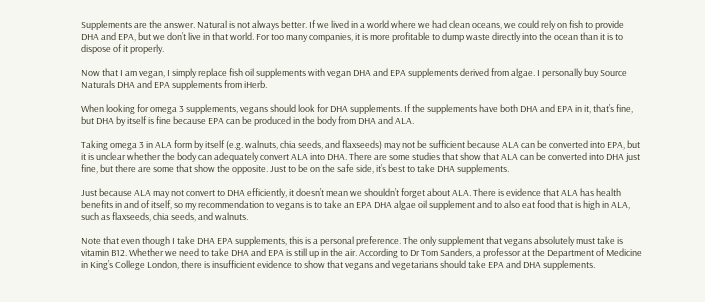Supplements are the answer. Natural is not always better. If we lived in a world where we had clean oceans, we could rely on fish to provide DHA and EPA, but we don’t live in that world. For too many companies, it is more profitable to dump waste directly into the ocean than it is to dispose of it properly.

Now that I am vegan, I simply replace fish oil supplements with vegan DHA and EPA supplements derived from algae. I personally buy Source Naturals DHA and EPA supplements from iHerb.

When looking for omega 3 supplements, vegans should look for DHA supplements. If the supplements have both DHA and EPA in it, that’s fine, but DHA by itself is fine because EPA can be produced in the body from DHA and ALA.

Taking omega 3 in ALA form by itself (e.g. walnuts, chia seeds, and flaxseeds) may not be sufficient because ALA can be converted into EPA, but it is unclear whether the body can adequately convert ALA into DHA. There are some studies that show that ALA can be converted into DHA just fine, but there are some that show the opposite. Just to be on the safe side, it’s best to take DHA supplements.

Just because ALA may not convert to DHA efficiently, it doesn’t mean we shouldn’t forget about ALA. There is evidence that ALA has health benefits in and of itself, so my recommendation to vegans is to take an EPA DHA algae oil supplement and to also eat food that is high in ALA, such as flaxseeds, chia seeds, and walnuts.

Note that even though I take DHA EPA supplements, this is a personal preference. The only supplement that vegans absolutely must take is vitamin B12. Whether we need to take DHA and EPA is still up in the air. According to Dr Tom Sanders, a professor at the Department of Medicine in King’s College London, there is insufficient evidence to show that vegans and vegetarians should take EPA and DHA supplements.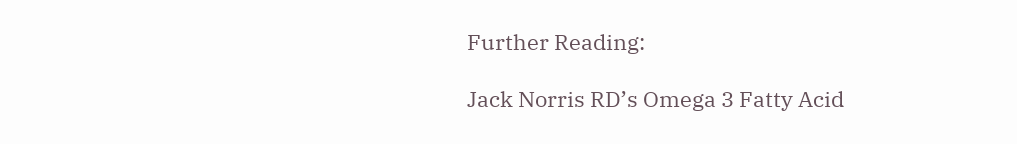Further Reading:

Jack Norris RD’s Omega 3 Fatty Acid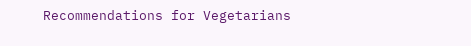Recommendations for Vegetarians